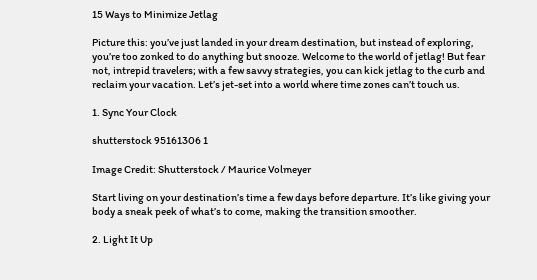15 Ways to Minimize Jetlag

Picture this: you’ve just landed in your dream destination, but instead of exploring, you’re too zonked to do anything but snooze. Welcome to the world of jetlag! But fear not, intrepid travelers; with a few savvy strategies, you can kick jetlag to the curb and reclaim your vacation. Let’s jet-set into a world where time zones can’t touch us.

1. Sync Your Clock

shutterstock 95161306 1

Image Credit: Shutterstock / Maurice Volmeyer

Start living on your destination’s time a few days before departure. It’s like giving your body a sneak peek of what’s to come, making the transition smoother.

2. Light It Up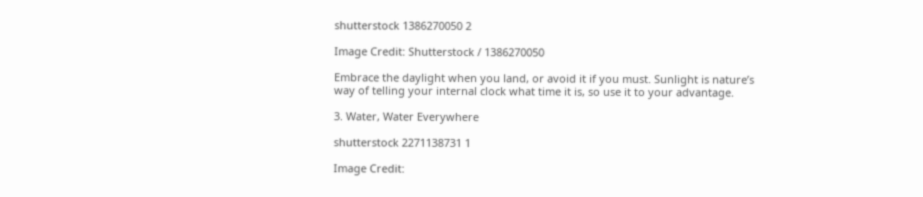shutterstock 1386270050 2

Image Credit: Shutterstock / 1386270050

Embrace the daylight when you land, or avoid it if you must. Sunlight is nature’s way of telling your internal clock what time it is, so use it to your advantage.

3. Water, Water Everywhere

shutterstock 2271138731 1

Image Credit: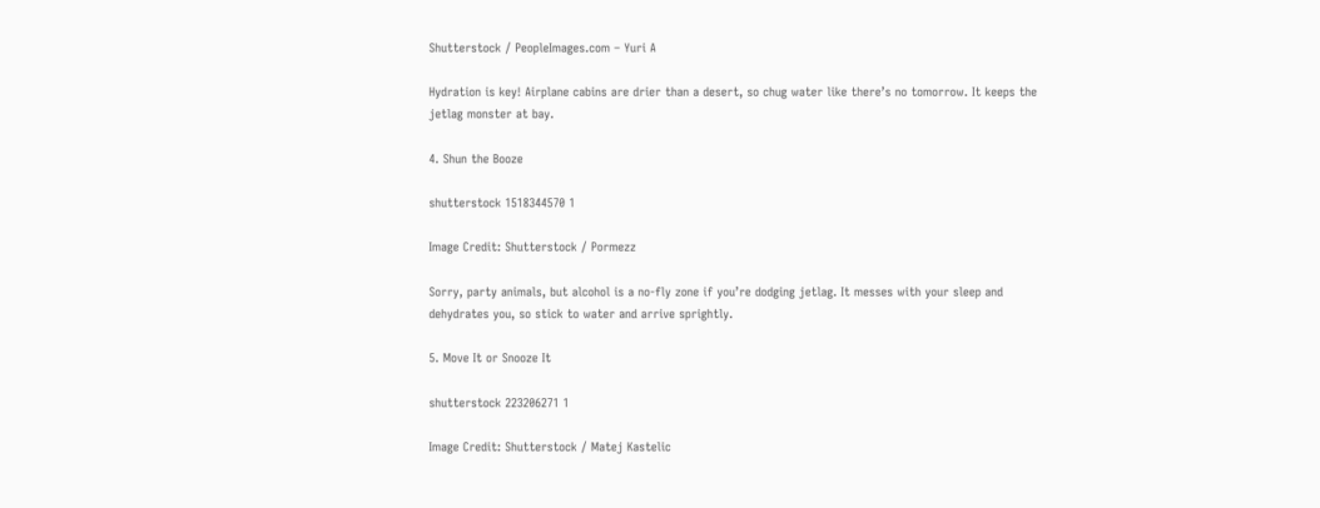Shutterstock / PeopleImages.com – Yuri A

Hydration is key! Airplane cabins are drier than a desert, so chug water like there’s no tomorrow. It keeps the jetlag monster at bay.

4. Shun the Booze

shutterstock 1518344570 1

Image Credit: Shutterstock / Pormezz

Sorry, party animals, but alcohol is a no-fly zone if you’re dodging jetlag. It messes with your sleep and dehydrates you, so stick to water and arrive sprightly.

5. Move It or Snooze It

shutterstock 223206271 1

Image Credit: Shutterstock / Matej Kastelic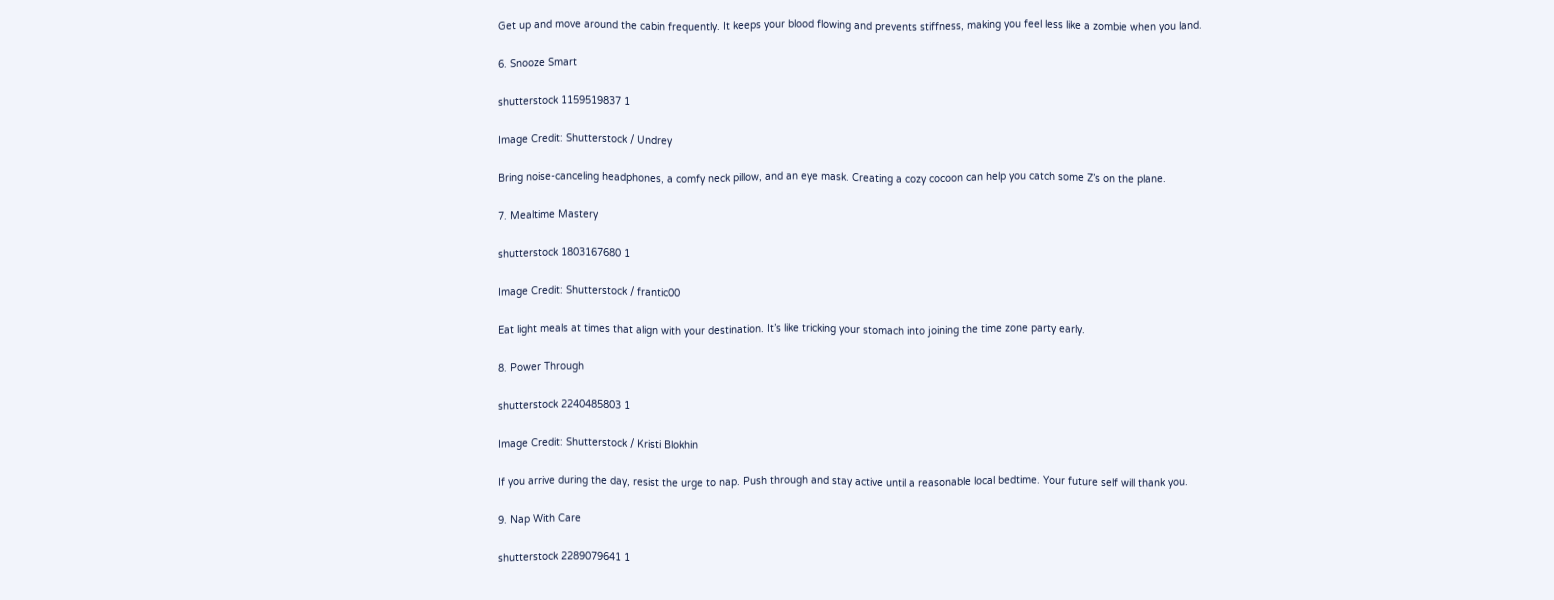Get up and move around the cabin frequently. It keeps your blood flowing and prevents stiffness, making you feel less like a zombie when you land.

6. Snooze Smart

shutterstock 1159519837 1

Image Credit: Shutterstock / Undrey

Bring noise-canceling headphones, a comfy neck pillow, and an eye mask. Creating a cozy cocoon can help you catch some Z’s on the plane.

7. Mealtime Mastery

shutterstock 1803167680 1

Image Credit: Shutterstock / frantic00

Eat light meals at times that align with your destination. It’s like tricking your stomach into joining the time zone party early.

8. Power Through

shutterstock 2240485803 1

Image Credit: Shutterstock / Kristi Blokhin

If you arrive during the day, resist the urge to nap. Push through and stay active until a reasonable local bedtime. Your future self will thank you.

9. Nap With Care

shutterstock 2289079641 1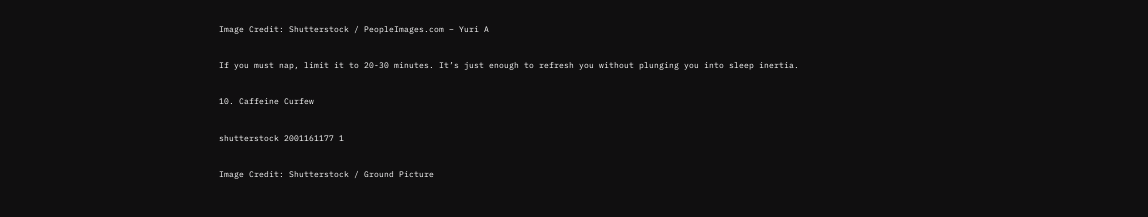Image Credit: Shutterstock / PeopleImages.com – Yuri A

If you must nap, limit it to 20-30 minutes. It’s just enough to refresh you without plunging you into sleep inertia.

10. Caffeine Curfew

shutterstock 2001161177 1

Image Credit: Shutterstock / Ground Picture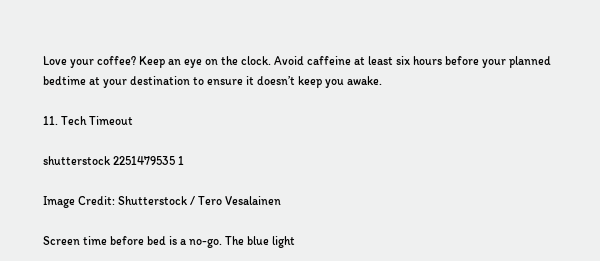Love your coffee? Keep an eye on the clock. Avoid caffeine at least six hours before your planned bedtime at your destination to ensure it doesn’t keep you awake.

11. Tech Timeout

shutterstock 2251479535 1

Image Credit: Shutterstock / Tero Vesalainen

Screen time before bed is a no-go. The blue light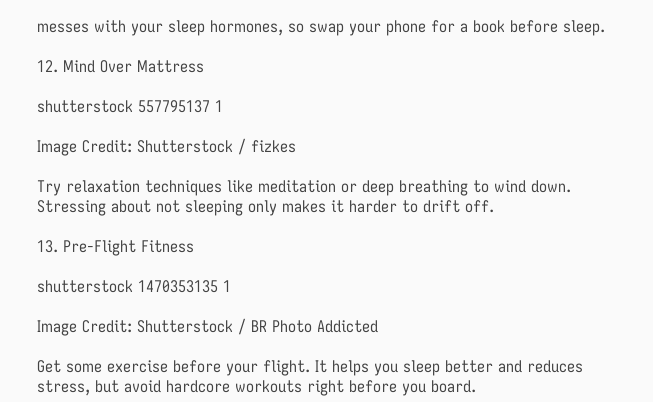messes with your sleep hormones, so swap your phone for a book before sleep.

12. Mind Over Mattress

shutterstock 557795137 1

Image Credit: Shutterstock / fizkes

Try relaxation techniques like meditation or deep breathing to wind down. Stressing about not sleeping only makes it harder to drift off.

13. Pre-Flight Fitness

shutterstock 1470353135 1

Image Credit: Shutterstock / BR Photo Addicted

Get some exercise before your flight. It helps you sleep better and reduces stress, but avoid hardcore workouts right before you board.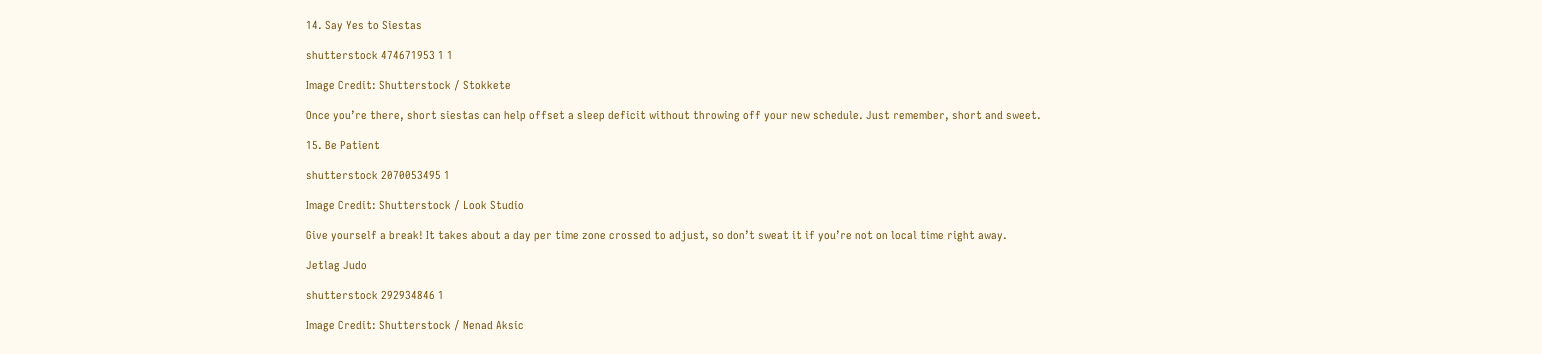14. Say Yes to Siestas

shutterstock 474671953 1 1

Image Credit: Shutterstock / Stokkete

Once you’re there, short siestas can help offset a sleep deficit without throwing off your new schedule. Just remember, short and sweet.

15. Be Patient

shutterstock 2070053495 1

Image Credit: Shutterstock / Look Studio

Give yourself a break! It takes about a day per time zone crossed to adjust, so don’t sweat it if you’re not on local time right away.

Jetlag Judo

shutterstock 292934846 1

Image Credit: Shutterstock / Nenad Aksic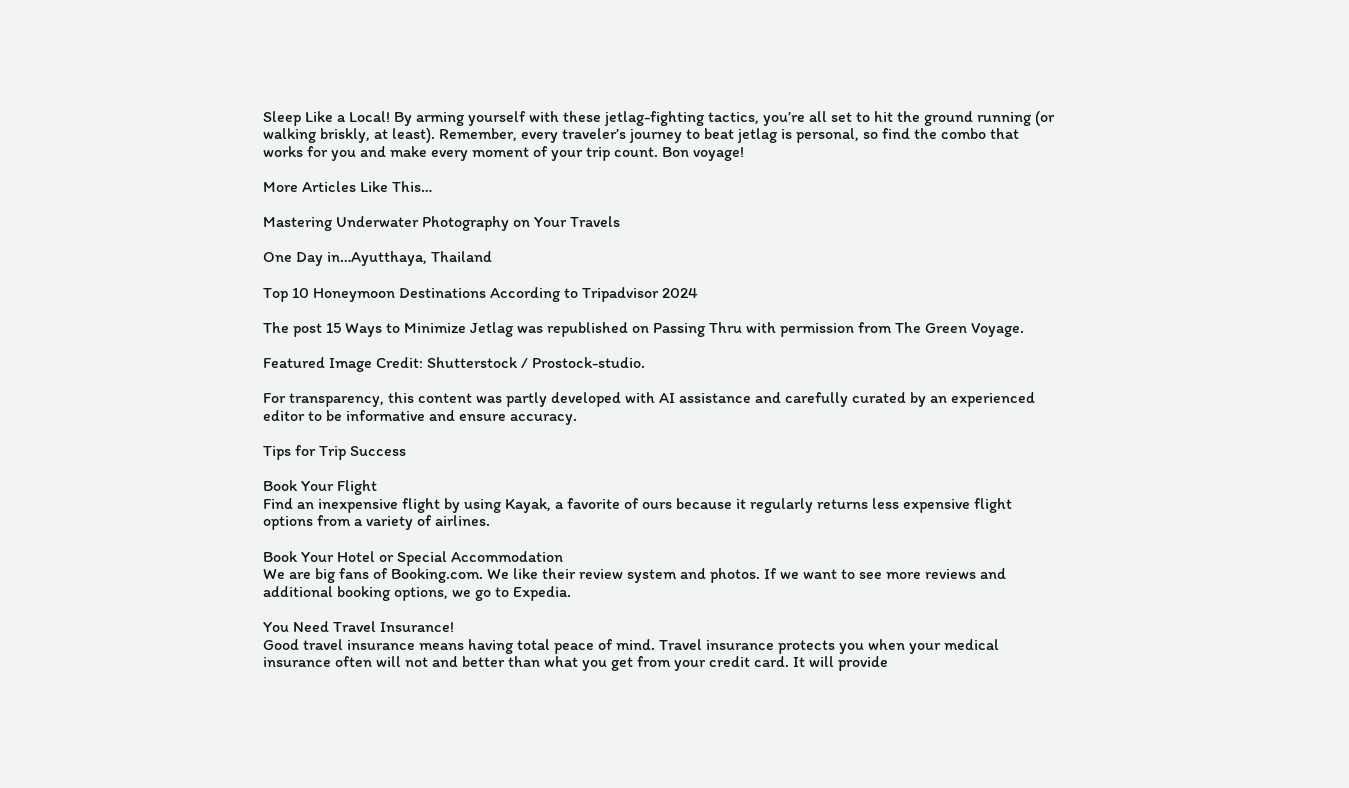Sleep Like a Local! By arming yourself with these jetlag-fighting tactics, you’re all set to hit the ground running (or walking briskly, at least). Remember, every traveler’s journey to beat jetlag is personal, so find the combo that works for you and make every moment of your trip count. Bon voyage!

More Articles Like This…

Mastering Underwater Photography on Your Travels

One Day in…Ayutthaya, Thailand

Top 10 Honeymoon Destinations According to Tripadvisor 2024

The post 15 Ways to Minimize Jetlag was republished on Passing Thru with permission from The Green Voyage.

Featured Image Credit: Shutterstock / Prostock-studio.

For transparency, this content was partly developed with AI assistance and carefully curated by an experienced editor to be informative and ensure accuracy.

Tips for Trip Success

Book Your Flight
Find an inexpensive flight by using Kayak, a favorite of ours because it regularly returns less expensive flight options from a variety of airlines.

Book Your Hotel or Special Accommodation
We are big fans of Booking.com. We like their review system and photos. If we want to see more reviews and additional booking options, we go to Expedia.

You Need Travel Insurance!
Good travel insurance means having total peace of mind. Travel insurance protects you when your medical insurance often will not and better than what you get from your credit card. It will provide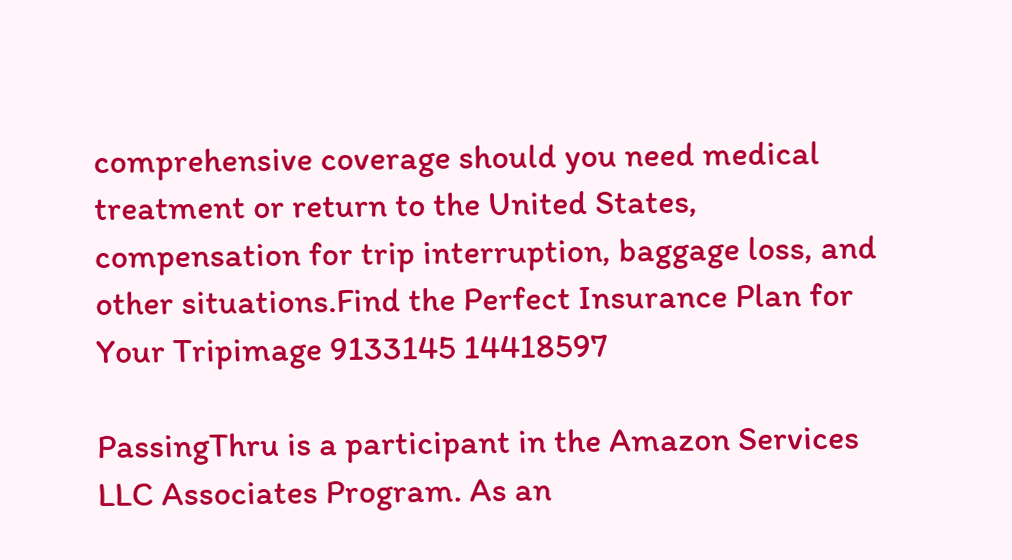comprehensive coverage should you need medical treatment or return to the United States, compensation for trip interruption, baggage loss, and other situations.Find the Perfect Insurance Plan for Your Tripimage 9133145 14418597

PassingThru is a participant in the Amazon Services LLC Associates Program. As an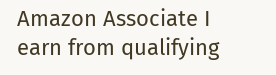Amazon Associate I earn from qualifying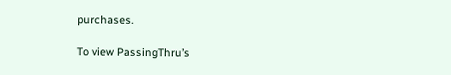purchases.

To view PassingThru’s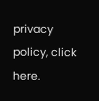privacy policy, click here.